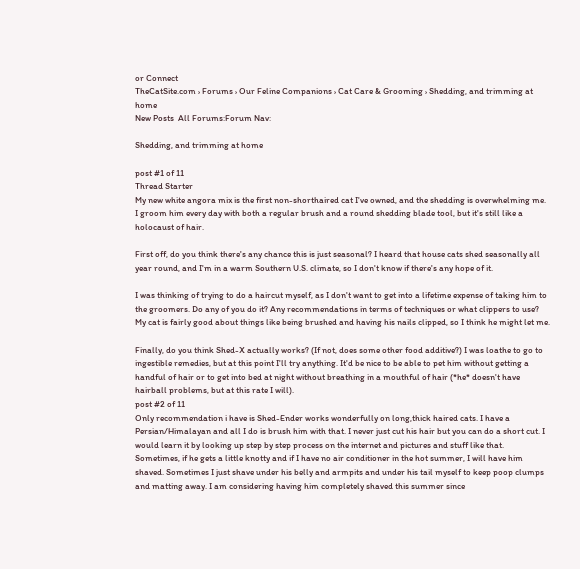or Connect
TheCatSite.com › Forums › Our Feline Companions › Cat Care & Grooming › Shedding, and trimming at home
New Posts  All Forums:Forum Nav:

Shedding, and trimming at home

post #1 of 11
Thread Starter
My new white angora mix is the first non-shorthaired cat I've owned, and the shedding is overwhelming me. I groom him every day with both a regular brush and a round shedding blade tool, but it's still like a holocaust of hair.

First off, do you think there's any chance this is just seasonal? I heard that house cats shed seasonally all year round, and I'm in a warm Southern U.S. climate, so I don't know if there's any hope of it.

I was thinking of trying to do a haircut myself, as I don't want to get into a lifetime expense of taking him to the groomers. Do any of you do it? Any recommendations in terms of techniques or what clippers to use? My cat is fairly good about things like being brushed and having his nails clipped, so I think he might let me.

Finally, do you think Shed-X actually works? (If not, does some other food additive?) I was loathe to go to ingestible remedies, but at this point I'll try anything. It'd be nice to be able to pet him without getting a handful of hair or to get into bed at night without breathing in a mouthful of hair (*he* doesn't have hairball problems, but at this rate I will).
post #2 of 11
Only recommendation i have is Shed-Ender works wonderfully on long,thick haired cats. I have a Persian/Himalayan and all I do is brush him with that. I never just cut his hair but you can do a short cut. I would learn it by looking up step by step process on the internet and pictures and stuff like that. Sometimes, if he gets a little knotty and if I have no air conditioner in the hot summer, I will have him shaved. Sometimes I just shave under his belly and armpits and under his tail myself to keep poop clumps and matting away. I am considering having him completely shaved this summer since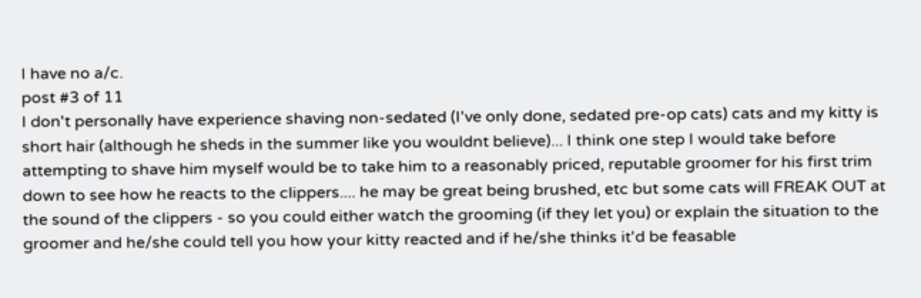I have no a/c.
post #3 of 11
I don't personally have experience shaving non-sedated (I've only done, sedated pre-op cats) cats and my kitty is short hair (although he sheds in the summer like you wouldnt believe)... I think one step I would take before attempting to shave him myself would be to take him to a reasonably priced, reputable groomer for his first trim down to see how he reacts to the clippers.... he may be great being brushed, etc but some cats will FREAK OUT at the sound of the clippers - so you could either watch the grooming (if they let you) or explain the situation to the groomer and he/she could tell you how your kitty reacted and if he/she thinks it'd be feasable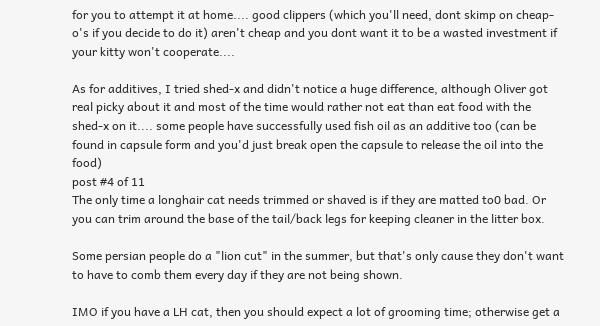for you to attempt it at home.... good clippers (which you'll need, dont skimp on cheap-o's if you decide to do it) aren't cheap and you dont want it to be a wasted investment if your kitty won't cooperate....

As for additives, I tried shed-x and didn't notice a huge difference, although Oliver got real picky about it and most of the time would rather not eat than eat food with the shed-x on it.... some people have successfully used fish oil as an additive too (can be found in capsule form and you'd just break open the capsule to release the oil into the food)
post #4 of 11
The only time a longhair cat needs trimmed or shaved is if they are matted to0 bad. Or you can trim around the base of the tail/back legs for keeping cleaner in the litter box.

Some persian people do a "lion cut" in the summer, but that's only cause they don't want to have to comb them every day if they are not being shown.

IMO if you have a LH cat, then you should expect a lot of grooming time; otherwise get a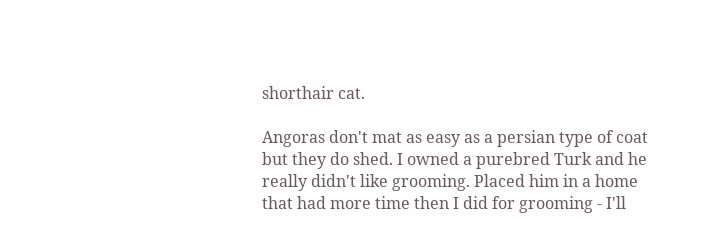shorthair cat.

Angoras don't mat as easy as a persian type of coat but they do shed. I owned a purebred Turk and he really didn't like grooming. Placed him in a home that had more time then I did for grooming - I'll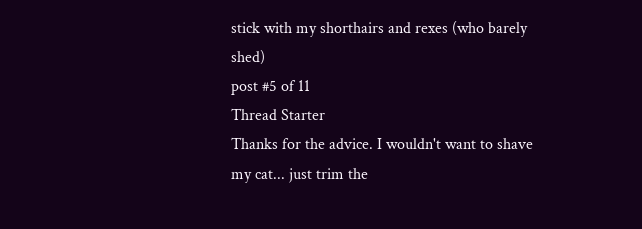stick with my shorthairs and rexes (who barely shed)
post #5 of 11
Thread Starter
Thanks for the advice. I wouldn't want to shave my cat... just trim the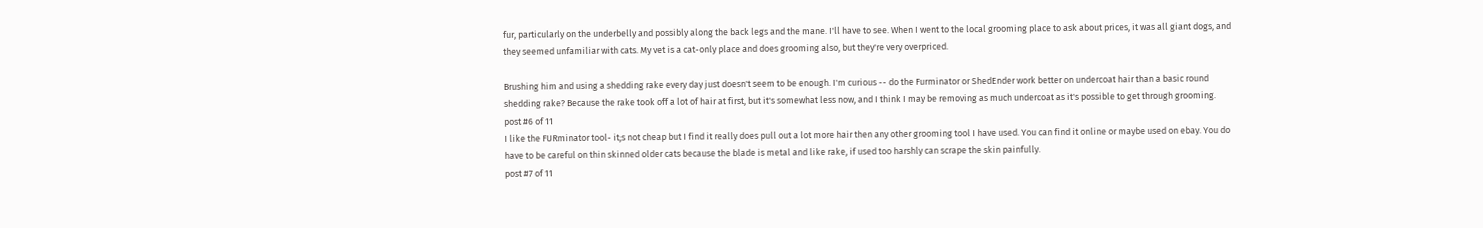fur, particularly on the underbelly and possibly along the back legs and the mane. I'll have to see. When I went to the local grooming place to ask about prices, it was all giant dogs, and they seemed unfamiliar with cats. My vet is a cat-only place and does grooming also, but they're very overpriced.

Brushing him and using a shedding rake every day just doesn't seem to be enough. I'm curious -- do the Furminator or ShedEnder work better on undercoat hair than a basic round shedding rake? Because the rake took off a lot of hair at first, but it's somewhat less now, and I think I may be removing as much undercoat as it's possible to get through grooming.
post #6 of 11
I like the FURminator tool- it;s not cheap but I find it really does pull out a lot more hair then any other grooming tool I have used. You can find it online or maybe used on ebay. You do have to be careful on thin skinned older cats because the blade is metal and like rake, if used too harshly can scrape the skin painfully.
post #7 of 11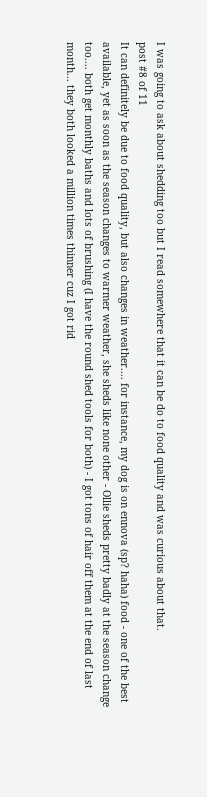I was going to ask about shedding too but I read somewhere that it can be do to food quality and was curious about that.
post #8 of 11
It can definitely be due to food quality, but also changes in weather.... for instance, my dog is on ennova (sp? haha) food - one of the best available, yet as soon as the season changes to warmer weather, she sheds like none other - Ollie sheds pretty badly at the season change too.... both get monthly baths and lots of brushing (I have the round shed tools for both) - I got tons of hair off them at the end of last month... they both looked a million times thinner cuz I got rid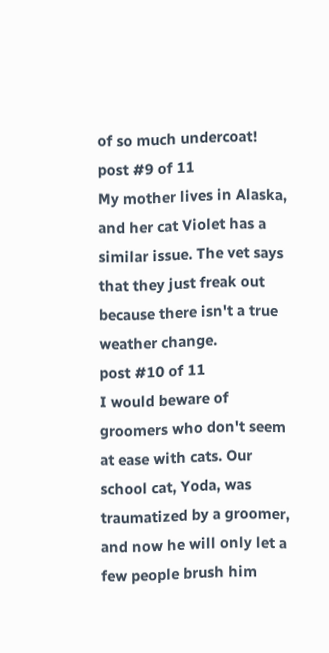of so much undercoat!
post #9 of 11
My mother lives in Alaska, and her cat Violet has a similar issue. The vet says that they just freak out because there isn't a true weather change.
post #10 of 11
I would beware of groomers who don't seem at ease with cats. Our school cat, Yoda, was traumatized by a groomer, and now he will only let a few people brush him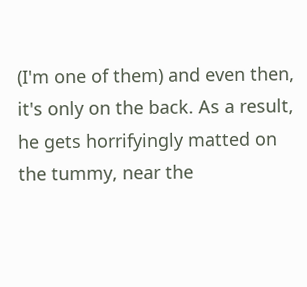(I'm one of them) and even then, it's only on the back. As a result, he gets horrifyingly matted on the tummy, near the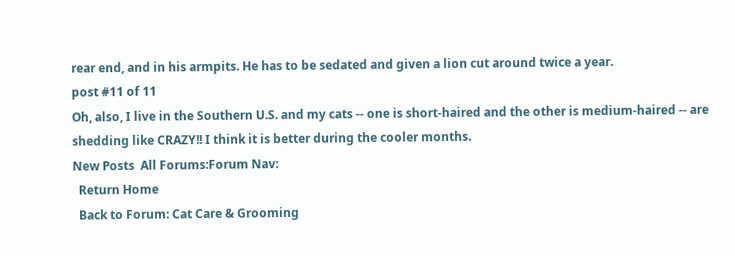rear end, and in his armpits. He has to be sedated and given a lion cut around twice a year.
post #11 of 11
Oh, also, I live in the Southern U.S. and my cats -- one is short-haired and the other is medium-haired -- are shedding like CRAZY!! I think it is better during the cooler months.
New Posts  All Forums:Forum Nav:
  Return Home
  Back to Forum: Cat Care & Grooming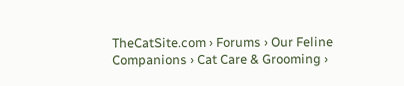TheCatSite.com › Forums › Our Feline Companions › Cat Care & Grooming ›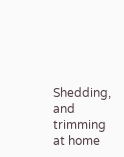Shedding, and trimming at home